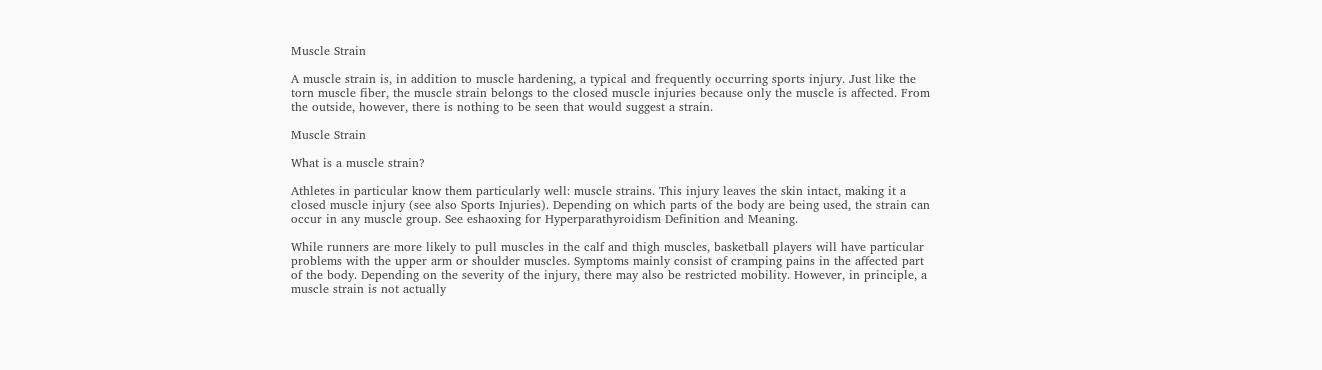Muscle Strain

A muscle strain is, in addition to muscle hardening, a typical and frequently occurring sports injury. Just like the torn muscle fiber, the muscle strain belongs to the closed muscle injuries because only the muscle is affected. From the outside, however, there is nothing to be seen that would suggest a strain.

Muscle Strain

What is a muscle strain?

Athletes in particular know them particularly well: muscle strains. This injury leaves the skin intact, making it a closed muscle injury (see also Sports Injuries). Depending on which parts of the body are being used, the strain can occur in any muscle group. See eshaoxing for Hyperparathyroidism Definition and Meaning.

While runners are more likely to pull muscles in the calf and thigh muscles, basketball players will have particular problems with the upper arm or shoulder muscles. Symptoms mainly consist of cramping pains in the affected part of the body. Depending on the severity of the injury, there may also be restricted mobility. However, in principle, a muscle strain is not actually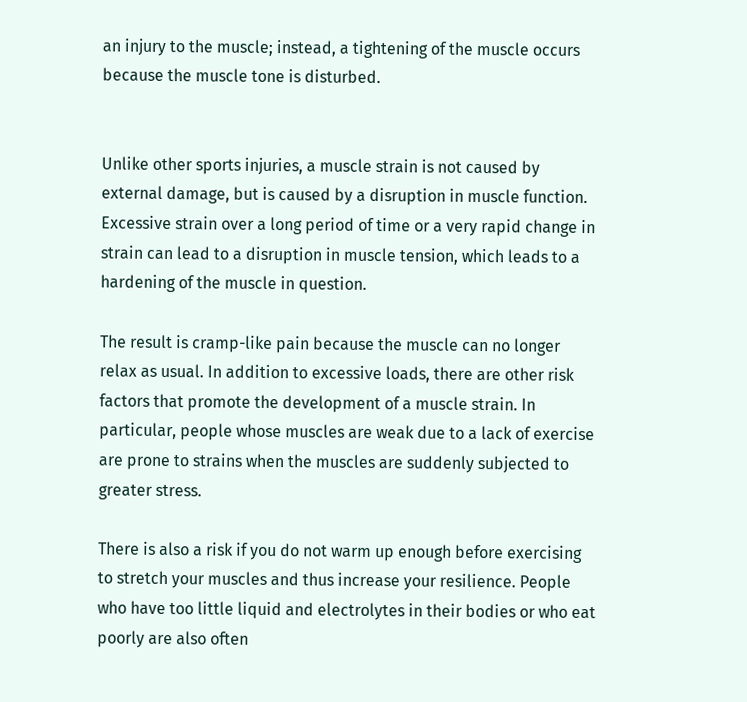an injury to the muscle; instead, a tightening of the muscle occurs because the muscle tone is disturbed.


Unlike other sports injuries, a muscle strain is not caused by external damage, but is caused by a disruption in muscle function. Excessive strain over a long period of time or a very rapid change in strain can lead to a disruption in muscle tension, which leads to a hardening of the muscle in question.

The result is cramp-like pain because the muscle can no longer relax as usual. In addition to excessive loads, there are other risk factors that promote the development of a muscle strain. In particular, people whose muscles are weak due to a lack of exercise are prone to strains when the muscles are suddenly subjected to greater stress.

There is also a risk if you do not warm up enough before exercising to stretch your muscles and thus increase your resilience. People who have too little liquid and electrolytes in their bodies or who eat poorly are also often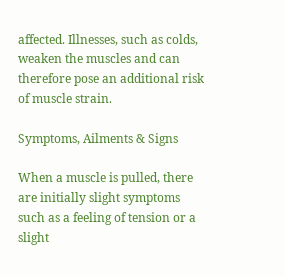affected. Illnesses, such as colds, weaken the muscles and can therefore pose an additional risk of muscle strain.

Symptoms, Ailments & Signs

When a muscle is pulled, there are initially slight symptoms such as a feeling of tension or a slight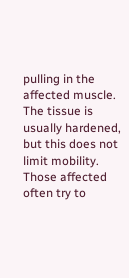pulling in the affected muscle. The tissue is usually hardened, but this does not limit mobility. Those affected often try to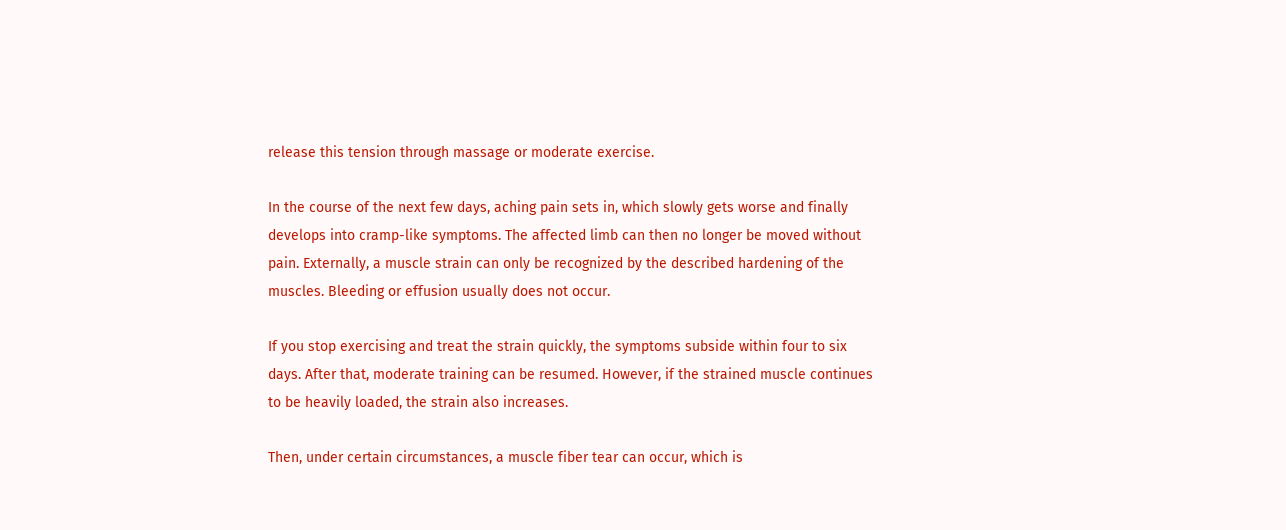release this tension through massage or moderate exercise.

In the course of the next few days, aching pain sets in, which slowly gets worse and finally develops into cramp-like symptoms. The affected limb can then no longer be moved without pain. Externally, a muscle strain can only be recognized by the described hardening of the muscles. Bleeding or effusion usually does not occur.

If you stop exercising and treat the strain quickly, the symptoms subside within four to six days. After that, moderate training can be resumed. However, if the strained muscle continues to be heavily loaded, the strain also increases.

Then, under certain circumstances, a muscle fiber tear can occur, which is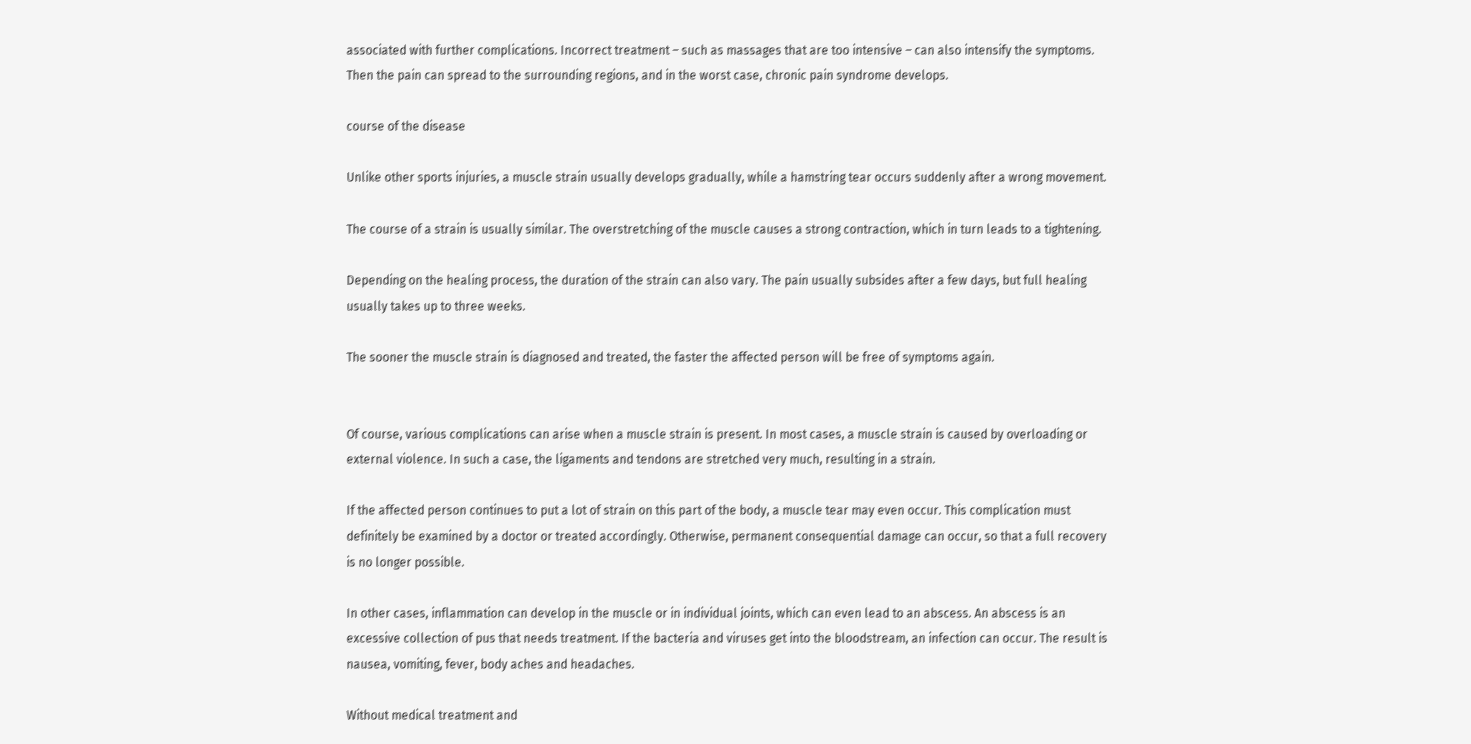associated with further complications. Incorrect treatment – such as massages that are too intensive – can also intensify the symptoms. Then the pain can spread to the surrounding regions, and in the worst case, chronic pain syndrome develops.

course of the disease

Unlike other sports injuries, a muscle strain usually develops gradually, while a hamstring tear occurs suddenly after a wrong movement.

The course of a strain is usually similar. The overstretching of the muscle causes a strong contraction, which in turn leads to a tightening.

Depending on the healing process, the duration of the strain can also vary. The pain usually subsides after a few days, but full healing usually takes up to three weeks.

The sooner the muscle strain is diagnosed and treated, the faster the affected person will be free of symptoms again.


Of course, various complications can arise when a muscle strain is present. In most cases, a muscle strain is caused by overloading or external violence. In such a case, the ligaments and tendons are stretched very much, resulting in a strain.

If the affected person continues to put a lot of strain on this part of the body, a muscle tear may even occur. This complication must definitely be examined by a doctor or treated accordingly. Otherwise, permanent consequential damage can occur, so that a full recovery is no longer possible.

In other cases, inflammation can develop in the muscle or in individual joints, which can even lead to an abscess. An abscess is an excessive collection of pus that needs treatment. If the bacteria and viruses get into the bloodstream, an infection can occur. The result is nausea, vomiting, fever, body aches and headaches.

Without medical treatment and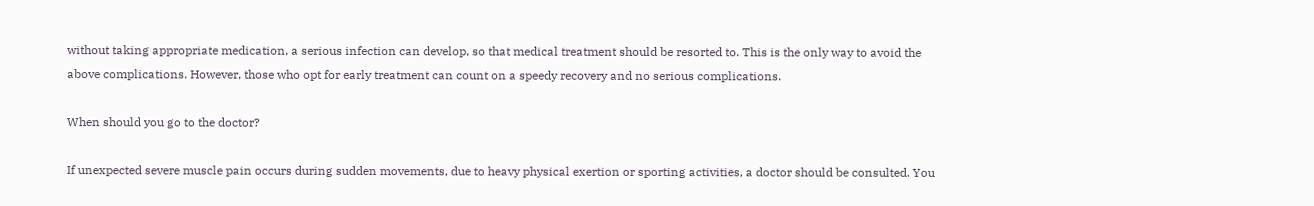without taking appropriate medication, a serious infection can develop, so that medical treatment should be resorted to. This is the only way to avoid the above complications. However, those who opt for early treatment can count on a speedy recovery and no serious complications.

When should you go to the doctor?

If unexpected severe muscle pain occurs during sudden movements, due to heavy physical exertion or sporting activities, a doctor should be consulted. You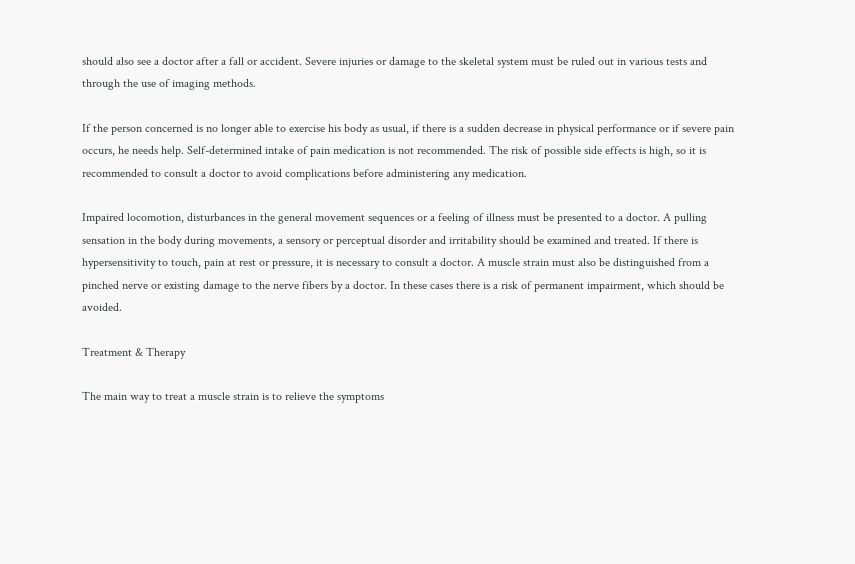should also see a doctor after a fall or accident. Severe injuries or damage to the skeletal system must be ruled out in various tests and through the use of imaging methods.

If the person concerned is no longer able to exercise his body as usual, if there is a sudden decrease in physical performance or if severe pain occurs, he needs help. Self-determined intake of pain medication is not recommended. The risk of possible side effects is high, so it is recommended to consult a doctor to avoid complications before administering any medication.

Impaired locomotion, disturbances in the general movement sequences or a feeling of illness must be presented to a doctor. A pulling sensation in the body during movements, a sensory or perceptual disorder and irritability should be examined and treated. If there is hypersensitivity to touch, pain at rest or pressure, it is necessary to consult a doctor. A muscle strain must also be distinguished from a pinched nerve or existing damage to the nerve fibers by a doctor. In these cases there is a risk of permanent impairment, which should be avoided.

Treatment & Therapy

The main way to treat a muscle strain is to relieve the symptoms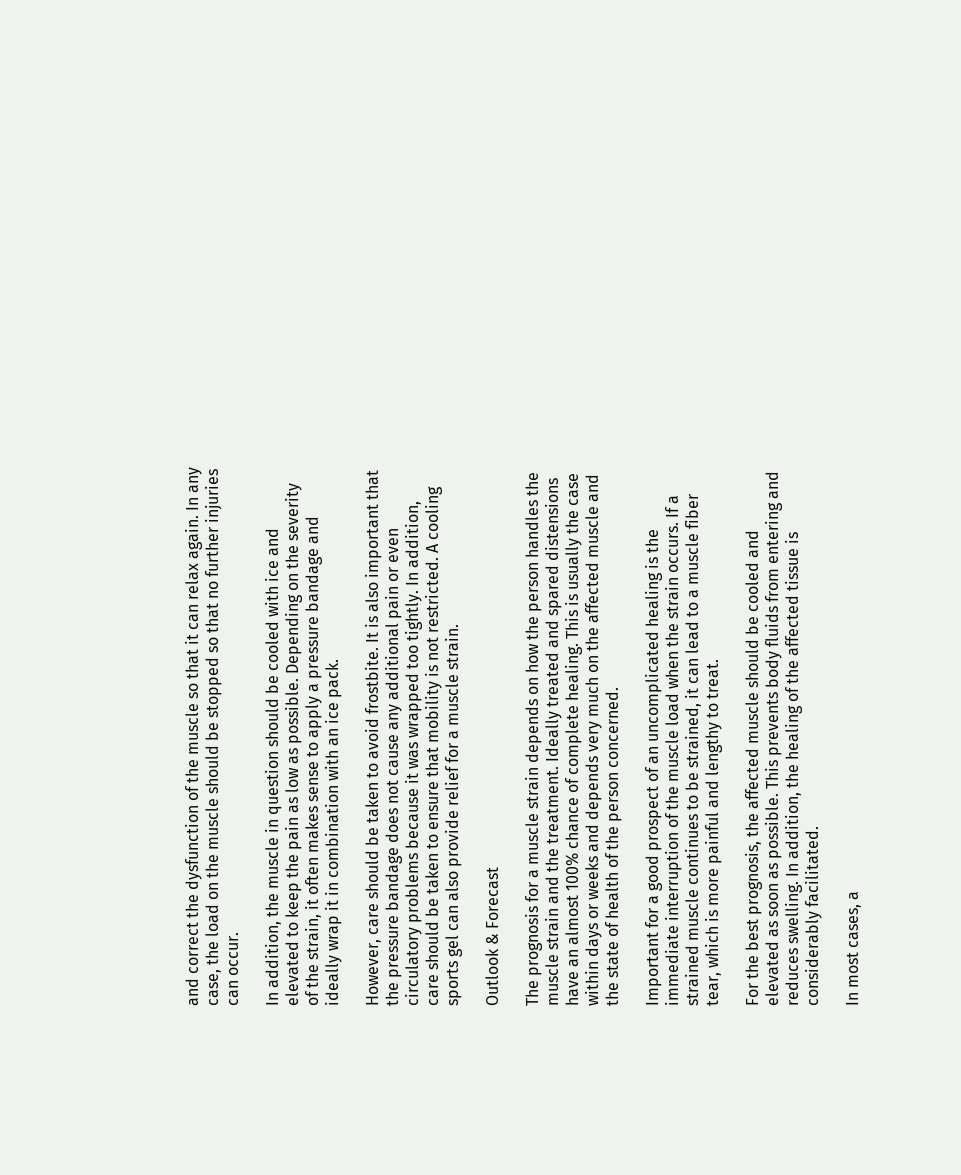and correct the dysfunction of the muscle so that it can relax again. In any case, the load on the muscle should be stopped so that no further injuries can occur.

In addition, the muscle in question should be cooled with ice and elevated to keep the pain as low as possible. Depending on the severity of the strain, it often makes sense to apply a pressure bandage and ideally wrap it in combination with an ice pack.

However, care should be taken to avoid frostbite. It is also important that the pressure bandage does not cause any additional pain or even circulatory problems because it was wrapped too tightly. In addition, care should be taken to ensure that mobility is not restricted. A cooling sports gel can also provide relief for a muscle strain.

Outlook & Forecast

The prognosis for a muscle strain depends on how the person handles the muscle strain and the treatment. Ideally treated and spared distensions have an almost 100% chance of complete healing. This is usually the case within days or weeks and depends very much on the affected muscle and the state of health of the person concerned.

Important for a good prospect of an uncomplicated healing is the immediate interruption of the muscle load when the strain occurs. If a strained muscle continues to be strained, it can lead to a muscle fiber tear, which is more painful and lengthy to treat.

For the best prognosis, the affected muscle should be cooled and elevated as soon as possible. This prevents body fluids from entering and reduces swelling. In addition, the healing of the affected tissue is considerably facilitated.

In most cases, a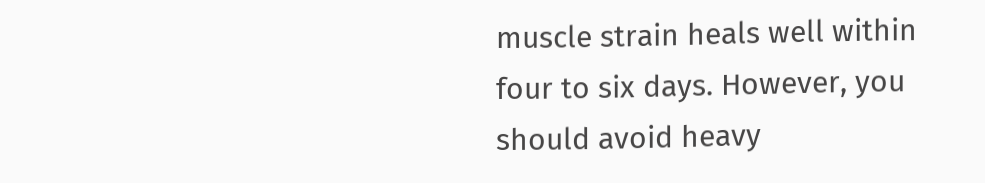muscle strain heals well within four to six days. However, you should avoid heavy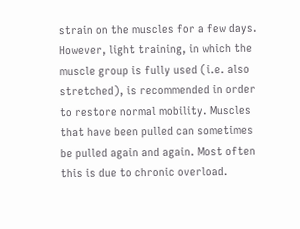strain on the muscles for a few days. However, light training, in which the muscle group is fully used (i.e. also stretched), is recommended in order to restore normal mobility. Muscles that have been pulled can sometimes be pulled again and again. Most often this is due to chronic overload.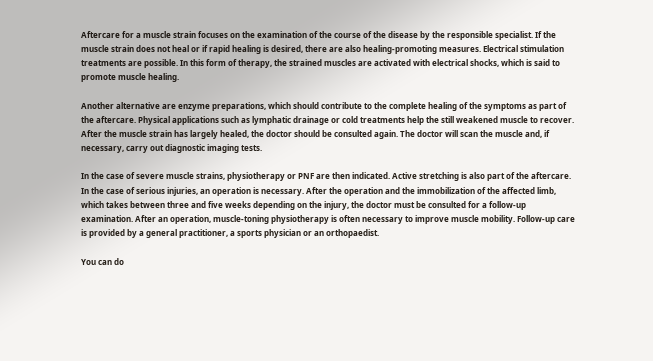Aftercare for a muscle strain focuses on the examination of the course of the disease by the responsible specialist. If the muscle strain does not heal or if rapid healing is desired, there are also healing-promoting measures. Electrical stimulation treatments are possible. In this form of therapy, the strained muscles are activated with electrical shocks, which is said to promote muscle healing.

Another alternative are enzyme preparations, which should contribute to the complete healing of the symptoms as part of the aftercare. Physical applications such as lymphatic drainage or cold treatments help the still weakened muscle to recover. After the muscle strain has largely healed, the doctor should be consulted again. The doctor will scan the muscle and, if necessary, carry out diagnostic imaging tests.

In the case of severe muscle strains, physiotherapy or PNF are then indicated. Active stretching is also part of the aftercare. In the case of serious injuries, an operation is necessary. After the operation and the immobilization of the affected limb, which takes between three and five weeks depending on the injury, the doctor must be consulted for a follow-up examination. After an operation, muscle-toning physiotherapy is often necessary to improve muscle mobility. Follow-up care is provided by a general practitioner, a sports physician or an orthopaedist.

You can do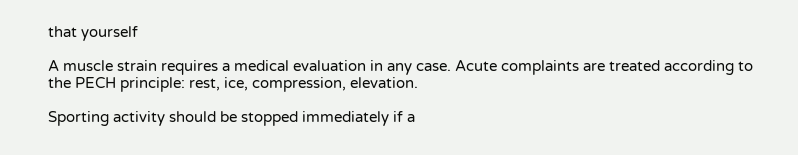that yourself

A muscle strain requires a medical evaluation in any case. Acute complaints are treated according to the PECH principle: rest, ice, compression, elevation.

Sporting activity should be stopped immediately if a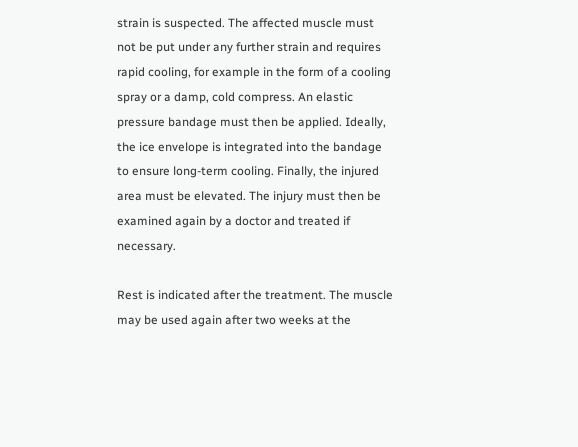strain is suspected. The affected muscle must not be put under any further strain and requires rapid cooling, for example in the form of a cooling spray or a damp, cold compress. An elastic pressure bandage must then be applied. Ideally, the ice envelope is integrated into the bandage to ensure long-term cooling. Finally, the injured area must be elevated. The injury must then be examined again by a doctor and treated if necessary.

Rest is indicated after the treatment. The muscle may be used again after two weeks at the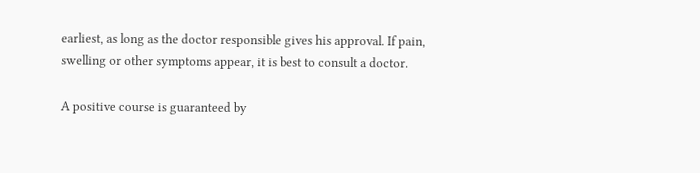earliest, as long as the doctor responsible gives his approval. If pain, swelling or other symptoms appear, it is best to consult a doctor.

A positive course is guaranteed by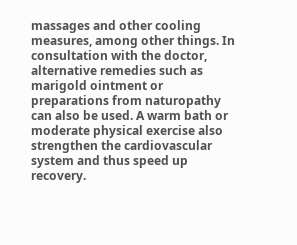massages and other cooling measures, among other things. In consultation with the doctor, alternative remedies such as marigold ointment or preparations from naturopathy can also be used. A warm bath or moderate physical exercise also strengthen the cardiovascular system and thus speed up recovery.